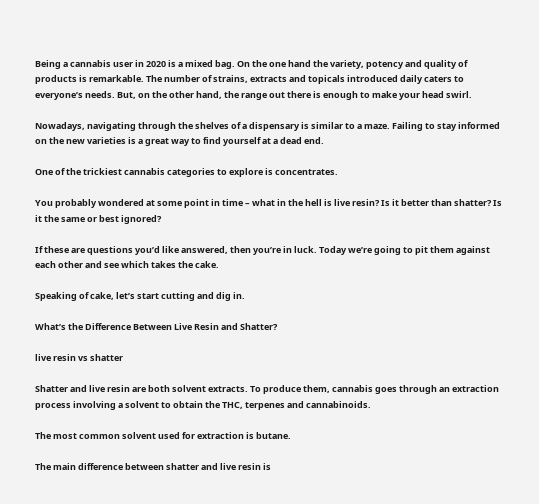Being a cannabis user in 2020 is a mixed bag. On the one hand the variety, potency and quality of products is remarkable. The number of strains, extracts and topicals introduced daily caters to everyone’s needs. But, on the other hand, the range out there is enough to make your head swirl.

Nowadays, navigating through the shelves of a dispensary is similar to a maze. Failing to stay informed on the new varieties is a great way to find yourself at a dead end.

One of the trickiest cannabis categories to explore is concentrates.

You probably wondered at some point in time – what in the hell is live resin? Is it better than shatter? Is it the same or best ignored?

If these are questions you’d like answered, then you’re in luck. Today we’re going to pit them against each other and see which takes the cake.

Speaking of cake, let’s start cutting and dig in.

What’s the Difference Between Live Resin and Shatter?

live resin vs shatter

Shatter and live resin are both solvent extracts. To produce them, cannabis goes through an extraction process involving a solvent to obtain the THC, terpenes and cannabinoids.

The most common solvent used for extraction is butane.

The main difference between shatter and live resin is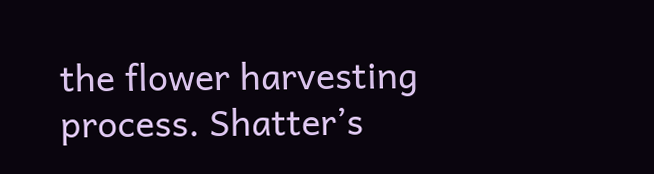the flower harvesting process. Shatter’s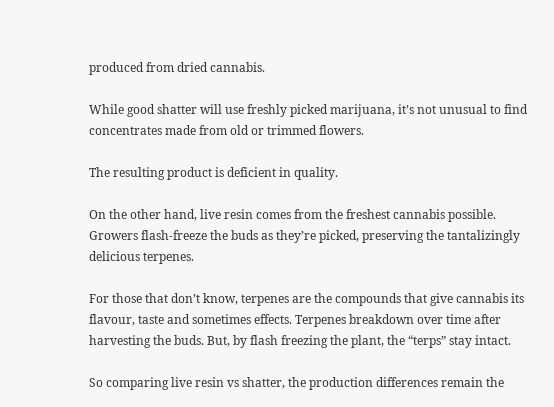produced from dried cannabis.

While good shatter will use freshly picked marijuana, it’s not unusual to find concentrates made from old or trimmed flowers.

The resulting product is deficient in quality.

On the other hand, live resin comes from the freshest cannabis possible. Growers flash-freeze the buds as they’re picked, preserving the tantalizingly delicious terpenes.

For those that don’t know, terpenes are the compounds that give cannabis its flavour, taste and sometimes effects. Terpenes breakdown over time after harvesting the buds. But, by flash freezing the plant, the “terps” stay intact.

So comparing live resin vs shatter, the production differences remain the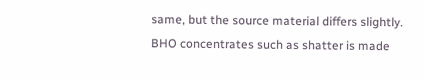same, but the source material differs slightly. BHO concentrates such as shatter is made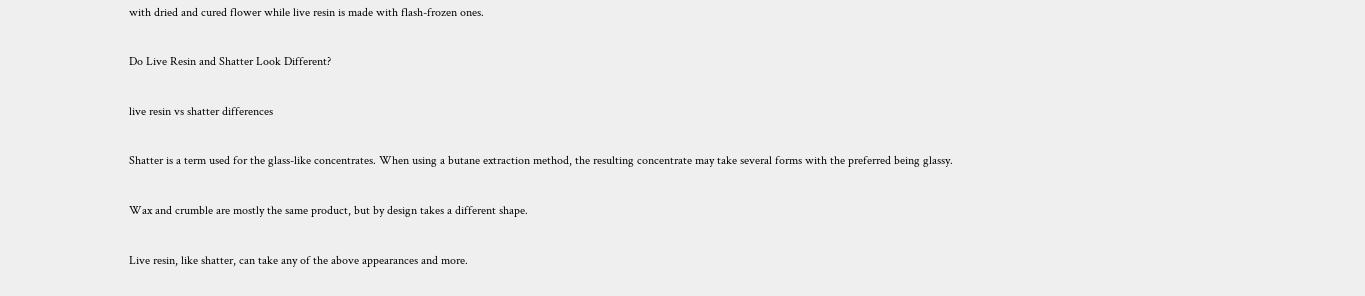with dried and cured flower while live resin is made with flash-frozen ones.

Do Live Resin and Shatter Look Different?

live resin vs shatter differences

Shatter is a term used for the glass-like concentrates. When using a butane extraction method, the resulting concentrate may take several forms with the preferred being glassy.

Wax and crumble are mostly the same product, but by design takes a different shape.

Live resin, like shatter, can take any of the above appearances and more.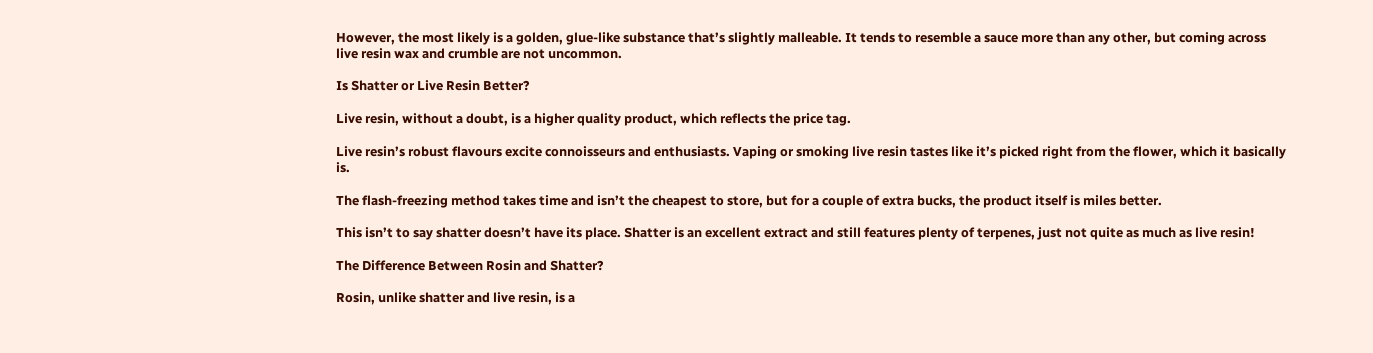However, the most likely is a golden, glue-like substance that’s slightly malleable. It tends to resemble a sauce more than any other, but coming across live resin wax and crumble are not uncommon.

Is Shatter or Live Resin Better?

Live resin, without a doubt, is a higher quality product, which reflects the price tag.

Live resin’s robust flavours excite connoisseurs and enthusiasts. Vaping or smoking live resin tastes like it’s picked right from the flower, which it basically is.

The flash-freezing method takes time and isn’t the cheapest to store, but for a couple of extra bucks, the product itself is miles better.

This isn’t to say shatter doesn’t have its place. Shatter is an excellent extract and still features plenty of terpenes, just not quite as much as live resin!

The Difference Between Rosin and Shatter?

Rosin, unlike shatter and live resin, is a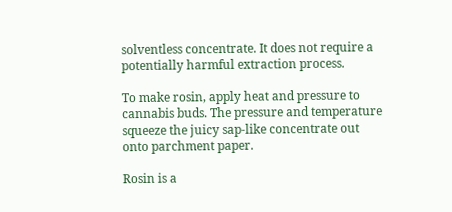solventless concentrate. It does not require a potentially harmful extraction process.

To make rosin, apply heat and pressure to cannabis buds. The pressure and temperature squeeze the juicy sap-like concentrate out onto parchment paper.

Rosin is a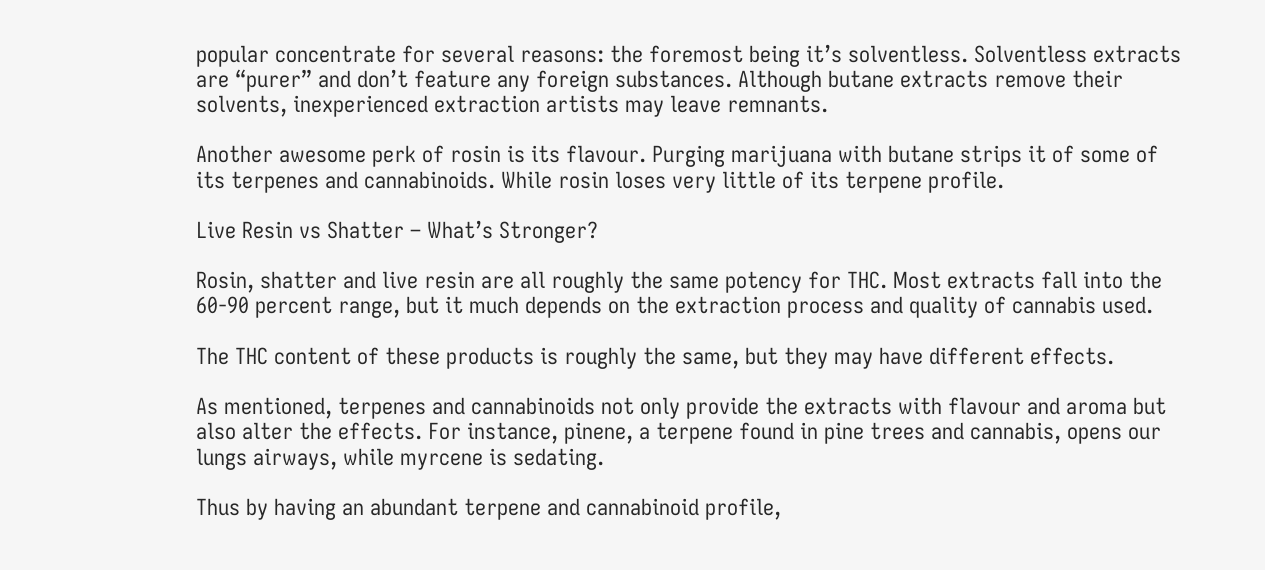popular concentrate for several reasons: the foremost being it’s solventless. Solventless extracts are “purer” and don’t feature any foreign substances. Although butane extracts remove their solvents, inexperienced extraction artists may leave remnants.

Another awesome perk of rosin is its flavour. Purging marijuana with butane strips it of some of its terpenes and cannabinoids. While rosin loses very little of its terpene profile.

Live Resin vs Shatter – What’s Stronger?

Rosin, shatter and live resin are all roughly the same potency for THC. Most extracts fall into the 60-90 percent range, but it much depends on the extraction process and quality of cannabis used.

The THC content of these products is roughly the same, but they may have different effects.

As mentioned, terpenes and cannabinoids not only provide the extracts with flavour and aroma but also alter the effects. For instance, pinene, a terpene found in pine trees and cannabis, opens our lungs airways, while myrcene is sedating.

Thus by having an abundant terpene and cannabinoid profile,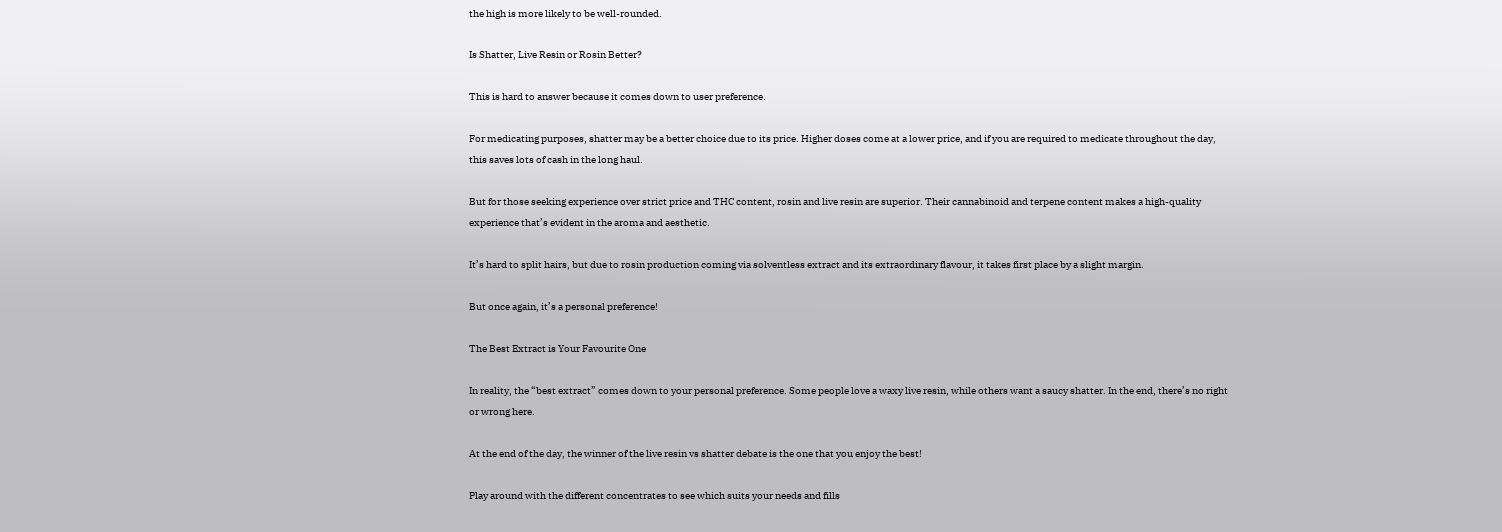the high is more likely to be well-rounded.

Is Shatter, Live Resin or Rosin Better?

This is hard to answer because it comes down to user preference.

For medicating purposes, shatter may be a better choice due to its price. Higher doses come at a lower price, and if you are required to medicate throughout the day, this saves lots of cash in the long haul.

But for those seeking experience over strict price and THC content, rosin and live resin are superior. Their cannabinoid and terpene content makes a high-quality experience that’s evident in the aroma and aesthetic.

It’s hard to split hairs, but due to rosin production coming via solventless extract and its extraordinary flavour, it takes first place by a slight margin.

But once again, it’s a personal preference!

The Best Extract is Your Favourite One

In reality, the “best extract” comes down to your personal preference. Some people love a waxy live resin, while others want a saucy shatter. In the end, there’s no right or wrong here.

At the end of the day, the winner of the live resin vs shatter debate is the one that you enjoy the best!

Play around with the different concentrates to see which suits your needs and fills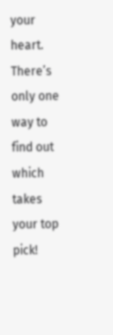your heart. There’s only one way to find out which takes your top pick!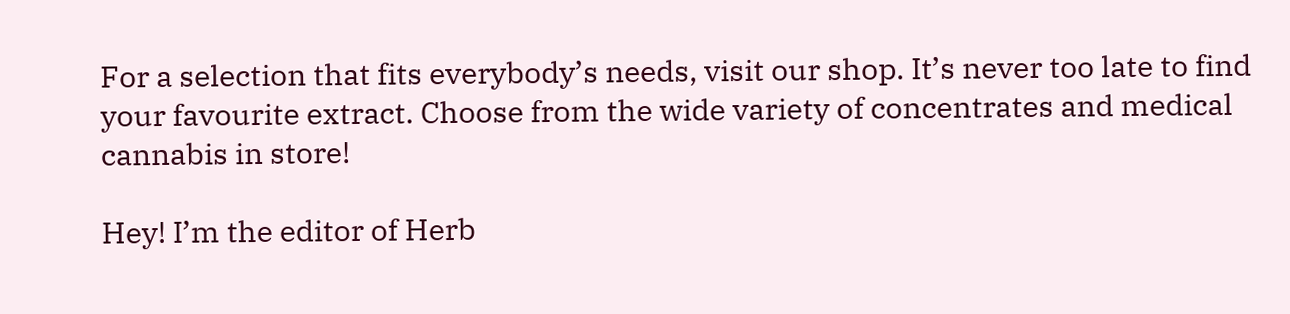For a selection that fits everybody’s needs, visit our shop. It’s never too late to find your favourite extract. Choose from the wide variety of concentrates and medical cannabis in store!

Hey! I’m the editor of Herb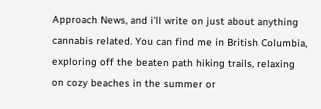Approach News, and i'll write on just about anything cannabis related. You can find me in British Columbia, exploring off the beaten path hiking trails, relaxing on cozy beaches in the summer or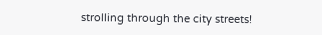strolling through the city streets!